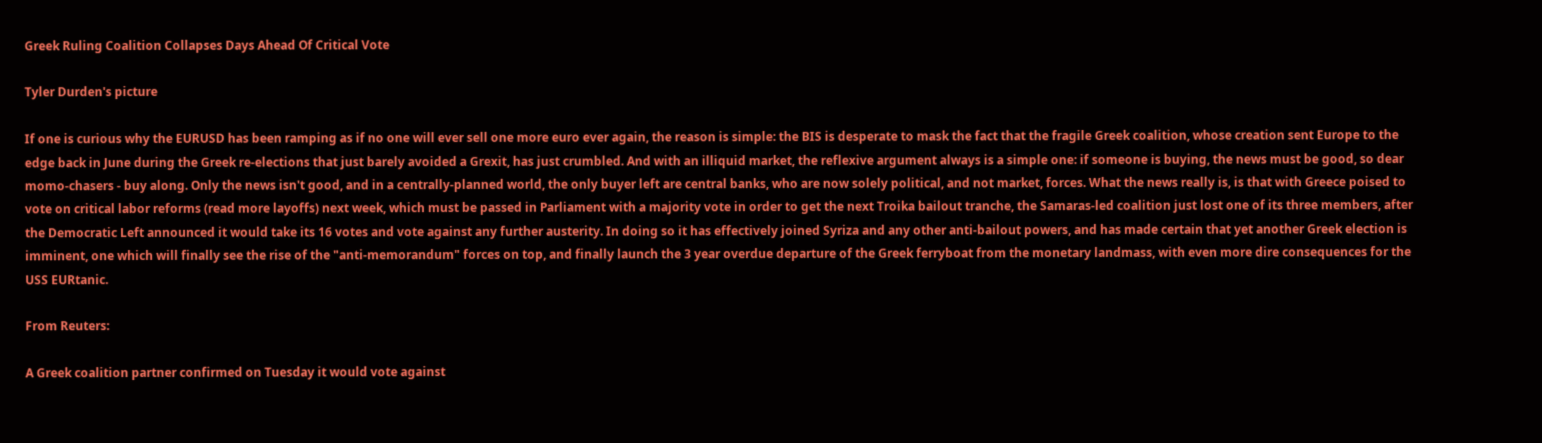Greek Ruling Coalition Collapses Days Ahead Of Critical Vote

Tyler Durden's picture

If one is curious why the EURUSD has been ramping as if no one will ever sell one more euro ever again, the reason is simple: the BIS is desperate to mask the fact that the fragile Greek coalition, whose creation sent Europe to the edge back in June during the Greek re-elections that just barely avoided a Grexit, has just crumbled. And with an illiquid market, the reflexive argument always is a simple one: if someone is buying, the news must be good, so dear momo-chasers - buy along. Only the news isn't good, and in a centrally-planned world, the only buyer left are central banks, who are now solely political, and not market, forces. What the news really is, is that with Greece poised to vote on critical labor reforms (read more layoffs) next week, which must be passed in Parliament with a majority vote in order to get the next Troika bailout tranche, the Samaras-led coalition just lost one of its three members, after the Democratic Left announced it would take its 16 votes and vote against any further austerity. In doing so it has effectively joined Syriza and any other anti-bailout powers, and has made certain that yet another Greek election is imminent, one which will finally see the rise of the "anti-memorandum" forces on top, and finally launch the 3 year overdue departure of the Greek ferryboat from the monetary landmass, with even more dire consequences for the USS EURtanic.

From Reuters:

A Greek coalition partner confirmed on Tuesday it would vote against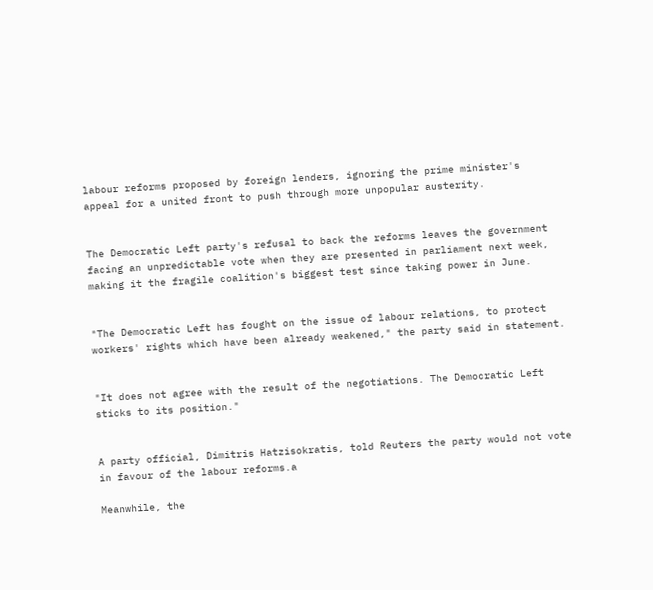labour reforms proposed by foreign lenders, ignoring the prime minister's appeal for a united front to push through more unpopular austerity.


The Democratic Left party's refusal to back the reforms leaves the government facing an unpredictable vote when they are presented in parliament next week, making it the fragile coalition's biggest test since taking power in June.


"The Democratic Left has fought on the issue of labour relations, to protect workers' rights which have been already weakened," the party said in statement.


"It does not agree with the result of the negotiations. The Democratic Left sticks to its position."


A party official, Dimitris Hatzisokratis, told Reuters the party would not vote in favour of the labour reforms.a

Meanwhile, the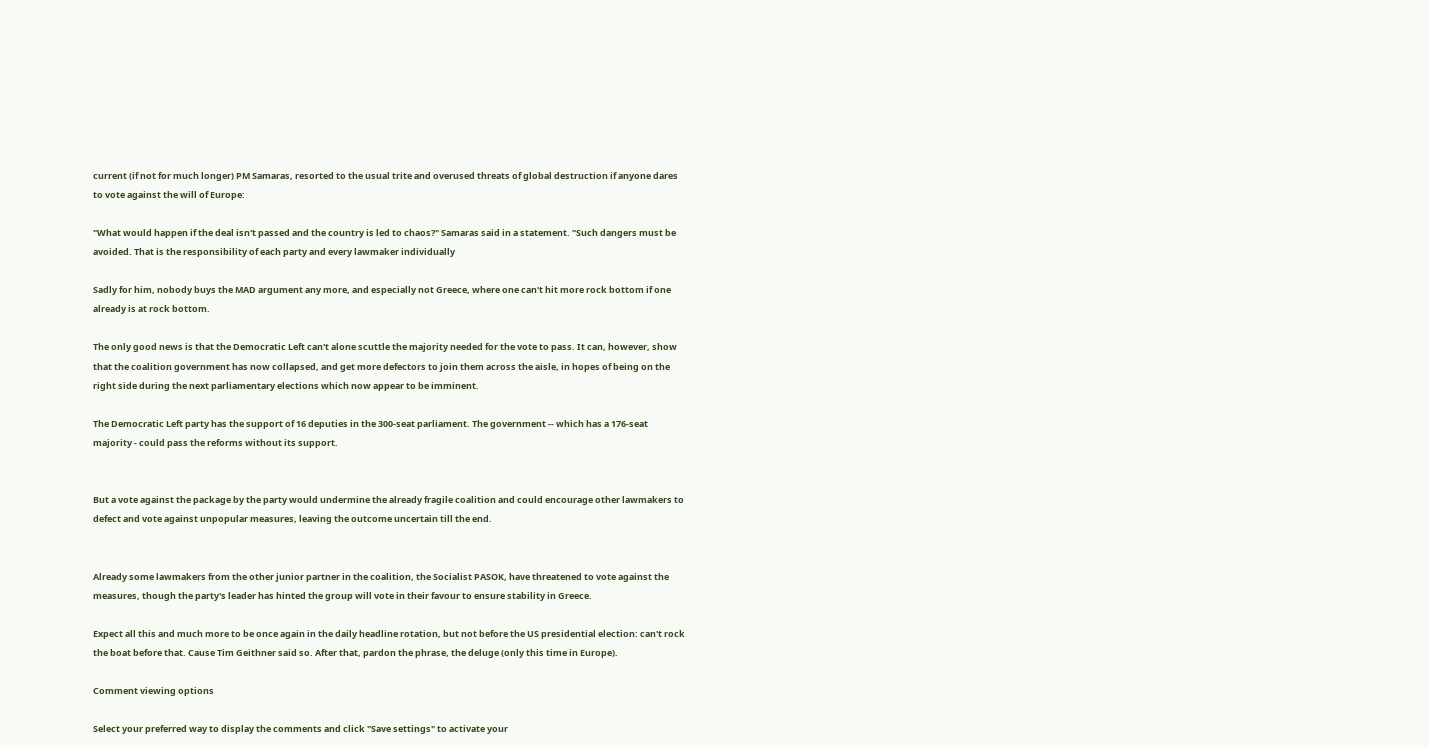current (if not for much longer) PM Samaras, resorted to the usual trite and overused threats of global destruction if anyone dares to vote against the will of Europe:

"What would happen if the deal isn't passed and the country is led to chaos?" Samaras said in a statement. "Such dangers must be avoided. That is the responsibility of each party and every lawmaker individually

Sadly for him, nobody buys the MAD argument any more, and especially not Greece, where one can't hit more rock bottom if one already is at rock bottom.

The only good news is that the Democratic Left can't alone scuttle the majority needed for the vote to pass. It can, however, show that the coalition government has now collapsed, and get more defectors to join them across the aisle, in hopes of being on the right side during the next parliamentary elections which now appear to be imminent.

The Democratic Left party has the support of 16 deputies in the 300-seat parliament. The government -- which has a 176-seat majority - could pass the reforms without its support.


But a vote against the package by the party would undermine the already fragile coalition and could encourage other lawmakers to defect and vote against unpopular measures, leaving the outcome uncertain till the end.


Already some lawmakers from the other junior partner in the coalition, the Socialist PASOK, have threatened to vote against the measures, though the party's leader has hinted the group will vote in their favour to ensure stability in Greece.

Expect all this and much more to be once again in the daily headline rotation, but not before the US presidential election: can't rock the boat before that. Cause Tim Geithner said so. After that, pardon the phrase, the deluge (only this time in Europe).

Comment viewing options

Select your preferred way to display the comments and click "Save settings" to activate your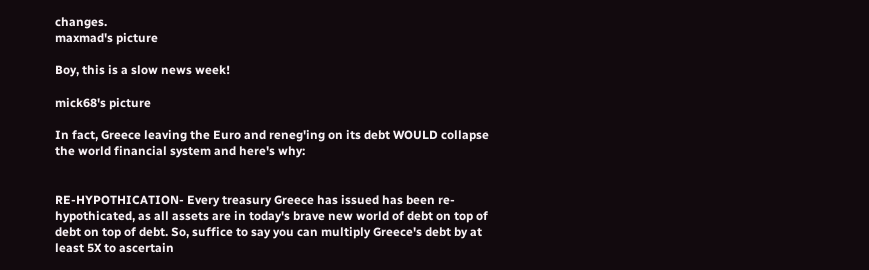changes.
maxmad's picture

Boy, this is a slow news week!

mick68's picture

In fact, Greece leaving the Euro and reneg'ing on its debt WOULD collapse the world financial system and here's why:


RE-HYPOTHICATION- Every treasury Greece has issued has been re-hypothicated, as all assets are in today's brave new world of debt on top of debt on top of debt. So, suffice to say you can multiply Greece's debt by at least 5X to ascertain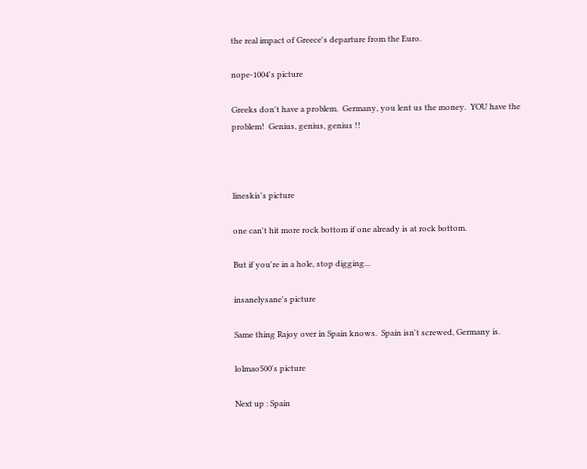the real impact of Greece's departure from the Euro.

nope-1004's picture

Greeks don't have a problem.  Germany, you lent us the money.  YOU have the problem!  Genius, genius, genius !!



lineskis's picture

one can't hit more rock bottom if one already is at rock bottom.

But if you're in a hole, stop digging...

insanelysane's picture

Same thing Rajoy over in Spain knows.  Spain isn't screwed, Germany is.

lolmao500's picture

Next up : Spain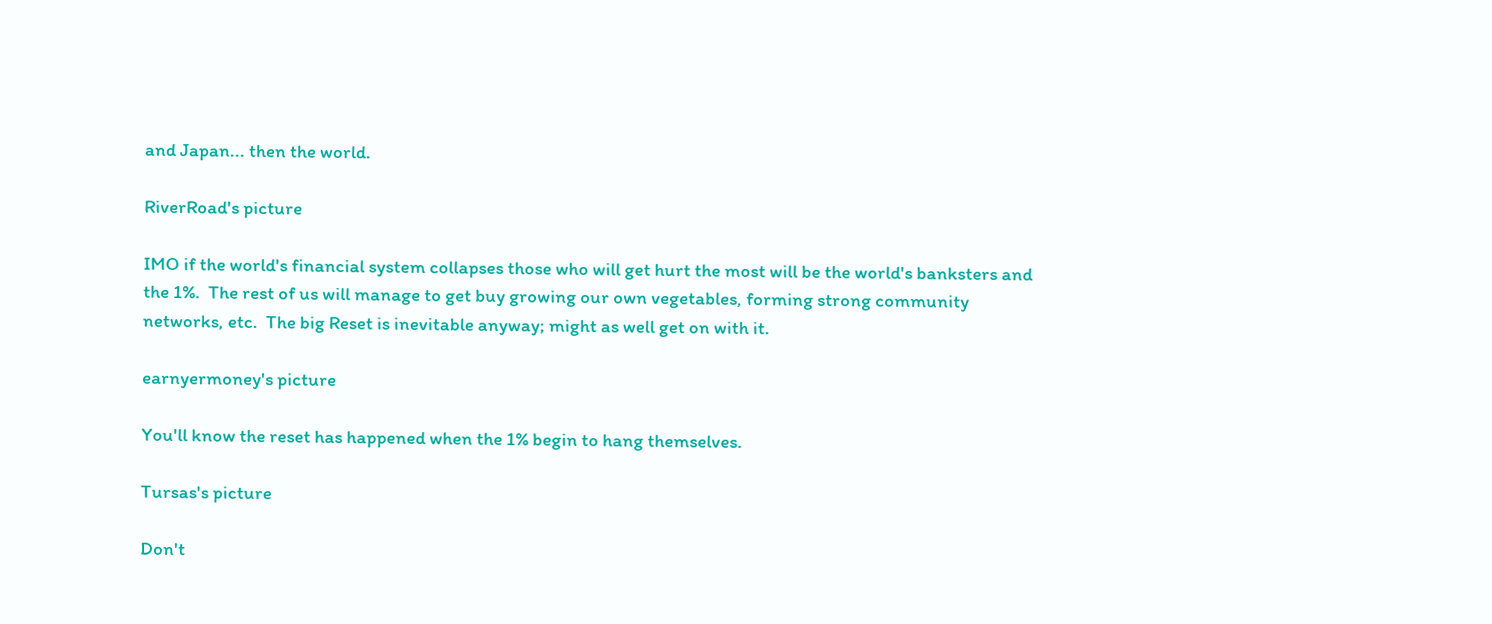and Japan... then the world.

RiverRoad's picture

IMO if the world's financial system collapses those who will get hurt the most will be the world's banksters and the 1%.  The rest of us will manage to get buy growing our own vegetables, forming strong community networks, etc.  The big Reset is inevitable anyway; might as well get on with it.

earnyermoney's picture

You'll know the reset has happened when the 1% begin to hang themselves.

Tursas's picture

Don't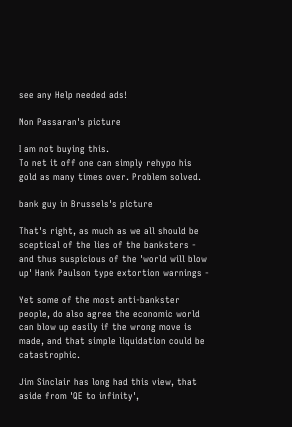see any Help needed ads!

Non Passaran's picture

I am not buying this.
To net it off one can simply rehypo his gold as many times over. Problem solved.

bank guy in Brussels's picture

That's right, as much as we all should be sceptical of the lies of the banksters - and thus suspicious of the 'world will blow up' Hank Paulson type extortion warnings -

Yet some of the most anti-bankster people, do also agree the economic world can blow up easily if the wrong move is made, and that simple liquidation could be catastrophic.

Jim Sinclair has long had this view, that aside from 'QE to infinity',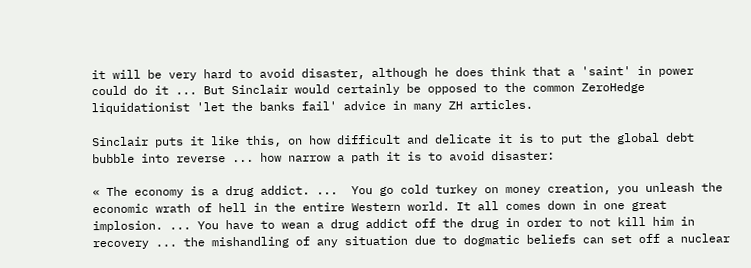it will be very hard to avoid disaster, although he does think that a 'saint' in power could do it ... But Sinclair would certainly be opposed to the common ZeroHedge liquidationist 'let the banks fail' advice in many ZH articles.

Sinclair puts it like this, on how difficult and delicate it is to put the global debt bubble into reverse ... how narrow a path it is to avoid disaster:

« The economy is a drug addict. ...  You go cold turkey on money creation, you unleash the economic wrath of hell in the entire Western world. It all comes down in one great implosion. ... You have to wean a drug addict off the drug in order to not kill him in recovery ... the mishandling of any situation due to dogmatic beliefs can set off a nuclear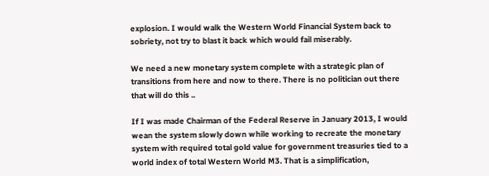explosion. I would walk the Western World Financial System back to sobriety, not try to blast it back which would fail miserably.

We need a new monetary system complete with a strategic plan of transitions from here and now to there. There is no politician out there that will do this ..

If I was made Chairman of the Federal Reserve in January 2013, I would wean the system slowly down while working to recreate the monetary system with required total gold value for government treasuries tied to a world index of total Western World M3. That is a simplification,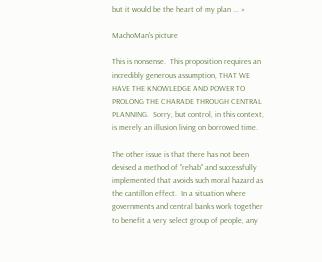but it would be the heart of my plan ... »

MachoMan's picture

This is nonsense.  This proposition requires an incredibly generous assumption, THAT WE HAVE THE KNOWLEDGE AND POWER TO PROLONG THE CHARADE THROUGH CENTRAL PLANNING.  Sorry, but control, in this context, is merely an illusion living on borrowed time.

The other issue is that there has not been devised a method of "rehab" and successfully implemented that avoids such moral hazard as the cantillon effect.  In a situation where governments and central banks work together to benefit a very select group of people, any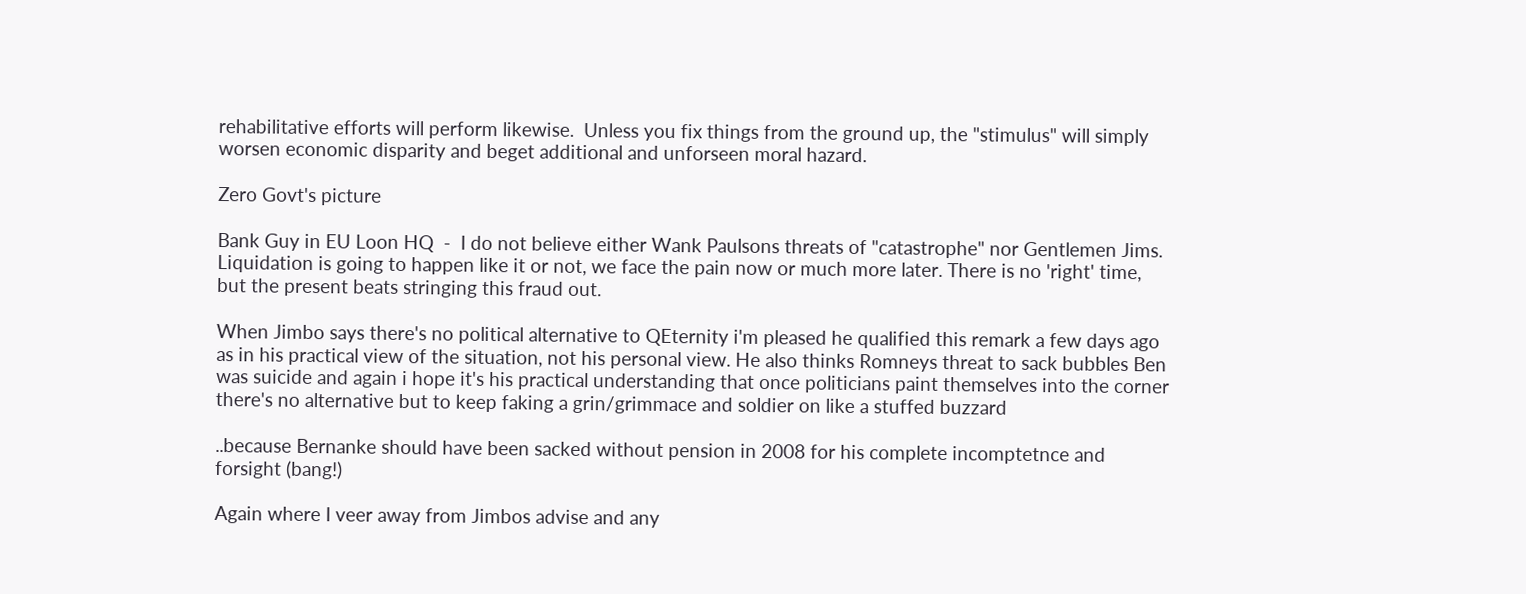rehabilitative efforts will perform likewise.  Unless you fix things from the ground up, the "stimulus" will simply worsen economic disparity and beget additional and unforseen moral hazard.

Zero Govt's picture

Bank Guy in EU Loon HQ  -  I do not believe either Wank Paulsons threats of "catastrophe" nor Gentlemen Jims. Liquidation is going to happen like it or not, we face the pain now or much more later. There is no 'right' time, but the present beats stringing this fraud out.

When Jimbo says there's no political alternative to QEternity i'm pleased he qualified this remark a few days ago as in his practical view of the situation, not his personal view. He also thinks Romneys threat to sack bubbles Ben was suicide and again i hope it's his practical understanding that once politicians paint themselves into the corner there's no alternative but to keep faking a grin/grimmace and soldier on like a stuffed buzzard

..because Bernanke should have been sacked without pension in 2008 for his complete incomptetnce and forsight (bang!)

Again where I veer away from Jimbos advise and any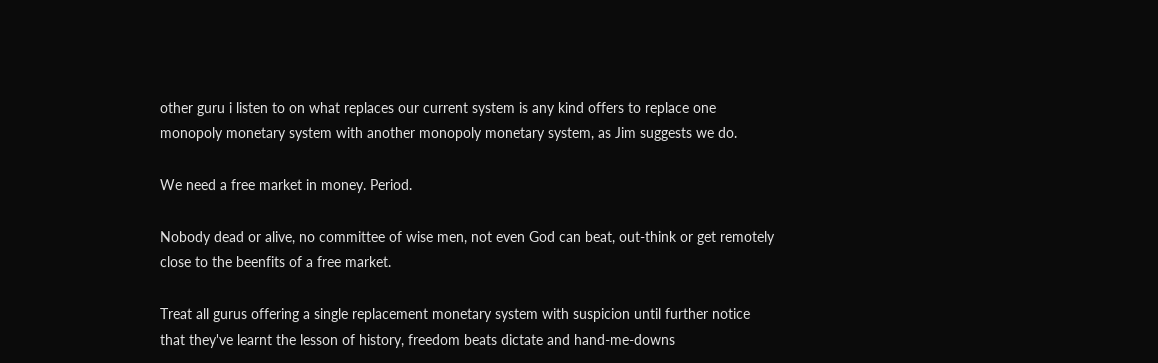other guru i listen to on what replaces our current system is any kind offers to replace one monopoly monetary system with another monopoly monetary system, as Jim suggests we do.

We need a free market in money. Period.

Nobody dead or alive, no committee of wise men, not even God can beat, out-think or get remotely close to the beenfits of a free market.

Treat all gurus offering a single replacement monetary system with suspicion until further notice that they've learnt the lesson of history, freedom beats dictate and hand-me-downs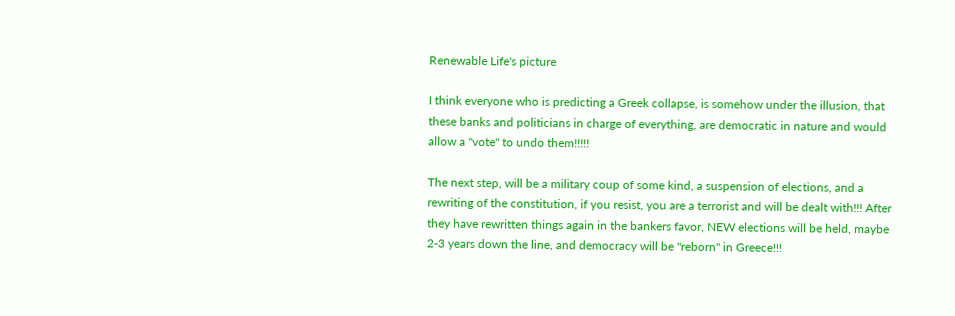Renewable Life's picture

I think everyone who is predicting a Greek collapse, is somehow under the illusion, that these banks and politicians in charge of everything, are democratic in nature and would allow a "vote" to undo them!!!!!

The next step, will be a military coup of some kind, a suspension of elections, and a rewriting of the constitution, if you resist, you are a terrorist and will be dealt with!!! After they have rewritten things again in the bankers favor, NEW elections will be held, maybe 2-3 years down the line, and democracy will be "reborn" in Greece!!!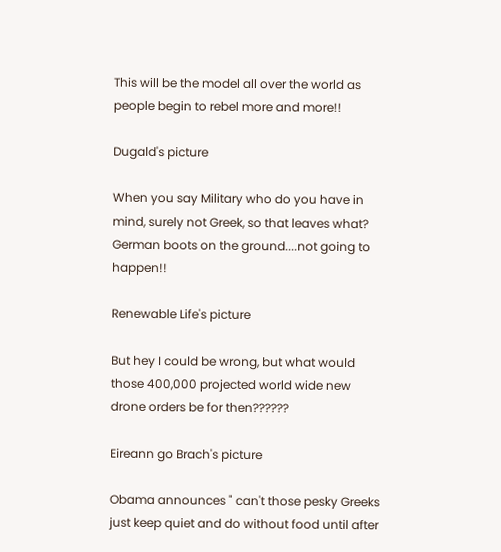This will be the model all over the world as people begin to rebel more and more!!

Dugald's picture

When you say Military who do you have in mind, surely not Greek, so that leaves what? German boots on the ground....not going to happen!!

Renewable Life's picture

But hey I could be wrong, but what would those 400,000 projected world wide new drone orders be for then??????

Eireann go Brach's picture

Obama announces " can't those pesky Greeks just keep quiet and do without food until after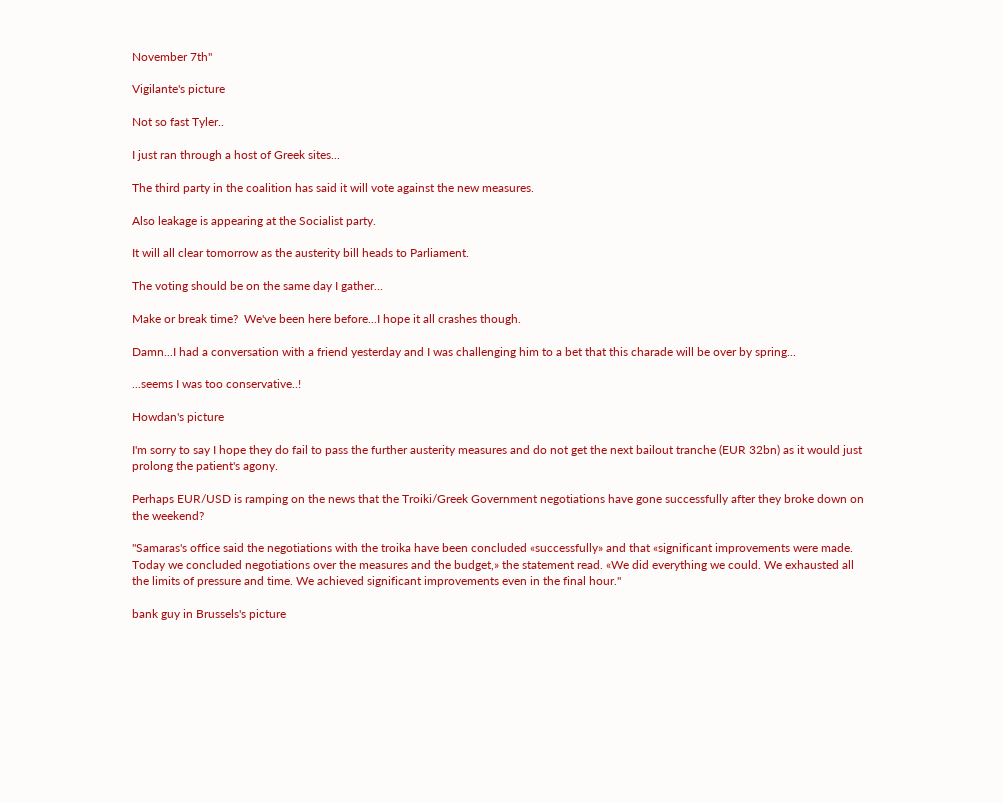November 7th"

Vigilante's picture

Not so fast Tyler..

I just ran through a host of Greek sites...

The third party in the coalition has said it will vote against the new measures.

Also leakage is appearing at the Socialist party.

It will all clear tomorrow as the austerity bill heads to Parliament.

The voting should be on the same day I gather...

Make or break time?  We've been here before...I hope it all crashes though.

Damn...I had a conversation with a friend yesterday and I was challenging him to a bet that this charade will be over by spring...

...seems I was too conservative..!

Howdan's picture

I'm sorry to say I hope they do fail to pass the further austerity measures and do not get the next bailout tranche (EUR 32bn) as it would just prolong the patient's agony.

Perhaps EUR/USD is ramping on the news that the Troiki/Greek Government negotiations have gone successfully after they broke down on the weekend?

"Samaras's office said the negotiations with the troika have been concluded «successfully» and that «significant improvements were made. Today we concluded negotiations over the measures and the budget,» the statement read. «We did everything we could. We exhausted all the limits of pressure and time. We achieved significant improvements even in the final hour."

bank guy in Brussels's picture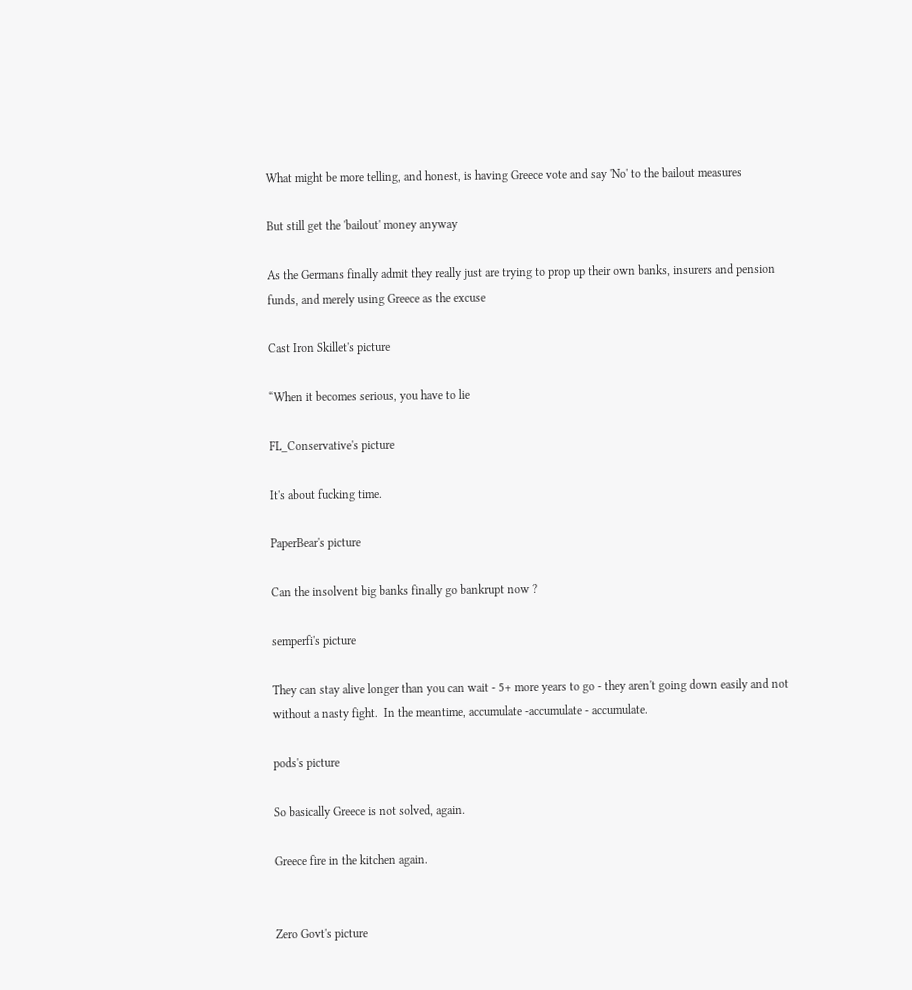What might be more telling, and honest, is having Greece vote and say 'No' to the bailout measures

But still get the 'bailout' money anyway

As the Germans finally admit they really just are trying to prop up their own banks, insurers and pension funds, and merely using Greece as the excuse

Cast Iron Skillet's picture

“When it becomes serious, you have to lie

FL_Conservative's picture

It's about fucking time.

PaperBear's picture

Can the insolvent big banks finally go bankrupt now ?

semperfi's picture

They can stay alive longer than you can wait - 5+ more years to go - they aren't going down easily and not without a nasty fight.  In the meantime, accumulate -accumulate - accumulate.

pods's picture

So basically Greece is not solved, again.

Greece fire in the kitchen again.


Zero Govt's picture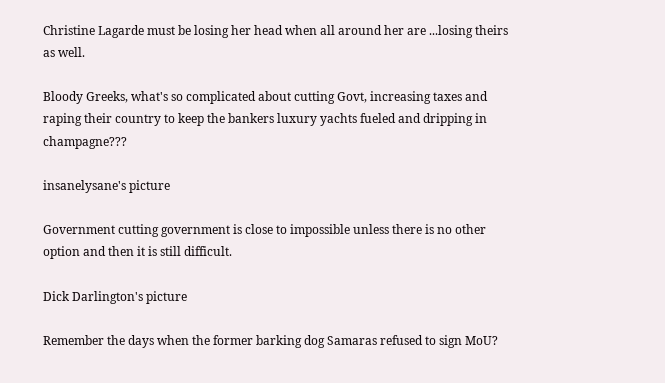Christine Lagarde must be losing her head when all around her are ...losing theirs as well.

Bloody Greeks, what's so complicated about cutting Govt, increasing taxes and raping their country to keep the bankers luxury yachts fueled and dripping in champagne???

insanelysane's picture

Government cutting government is close to impossible unless there is no other option and then it is still difficult.

Dick Darlington's picture

Remember the days when the former barking dog Samaras refused to sign MoU?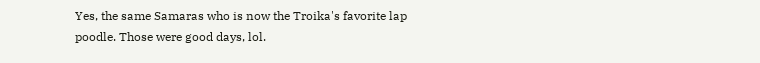Yes, the same Samaras who is now the Troika's favorite lap poodle. Those were good days, lol.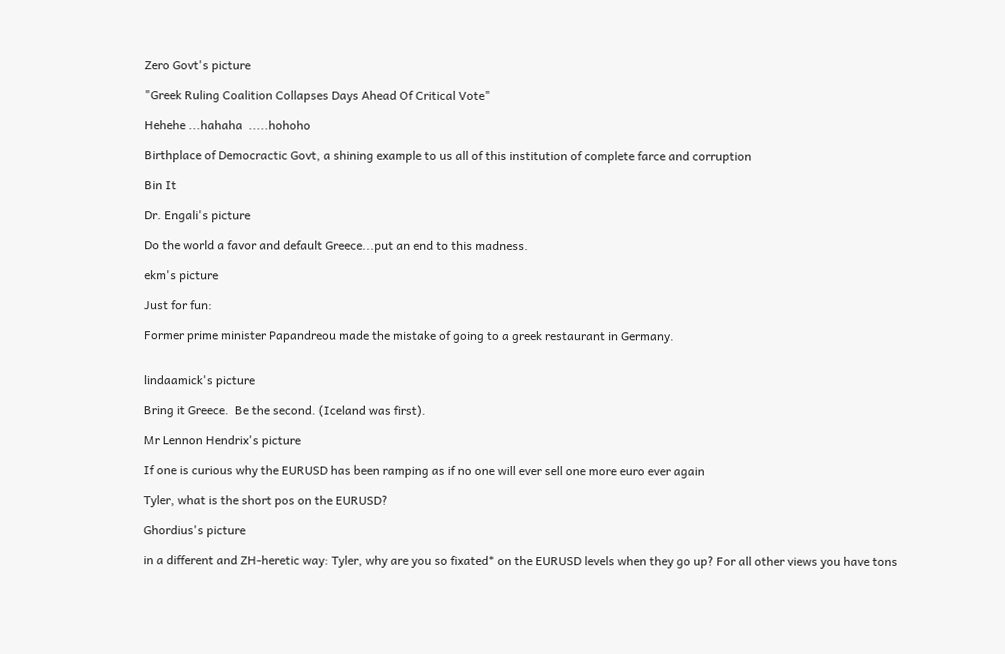Zero Govt's picture

"Greek Ruling Coalition Collapses Days Ahead Of Critical Vote"

Hehehe ...hahaha  .....hohoho

Birthplace of Democractic Govt, a shining example to us all of this institution of complete farce and corruption

Bin It

Dr. Engali's picture

Do the world a favor and default Greece...put an end to this madness.

ekm's picture

Just for fun:

Former prime minister Papandreou made the mistake of going to a greek restaurant in Germany.


lindaamick's picture

Bring it Greece.  Be the second. (Iceland was first).

Mr Lennon Hendrix's picture

If one is curious why the EURUSD has been ramping as if no one will ever sell one more euro ever again

Tyler, what is the short pos on the EURUSD?

Ghordius's picture

in a different and ZH-heretic way: Tyler, why are you so fixated* on the EURUSD levels when they go up? For all other views you have tons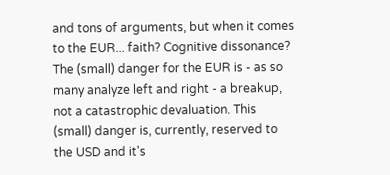and tons of arguments, but when it comes to the EUR... faith? Cognitive dissonance? The (small) danger for the EUR is - as so many analyze left and right - a breakup, not a catastrophic devaluation. This (small) danger is, currently, reserved to the USD and it's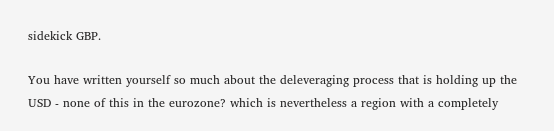sidekick GBP.

You have written yourself so much about the deleveraging process that is holding up the USD - none of this in the eurozone? which is nevertheless a region with a completely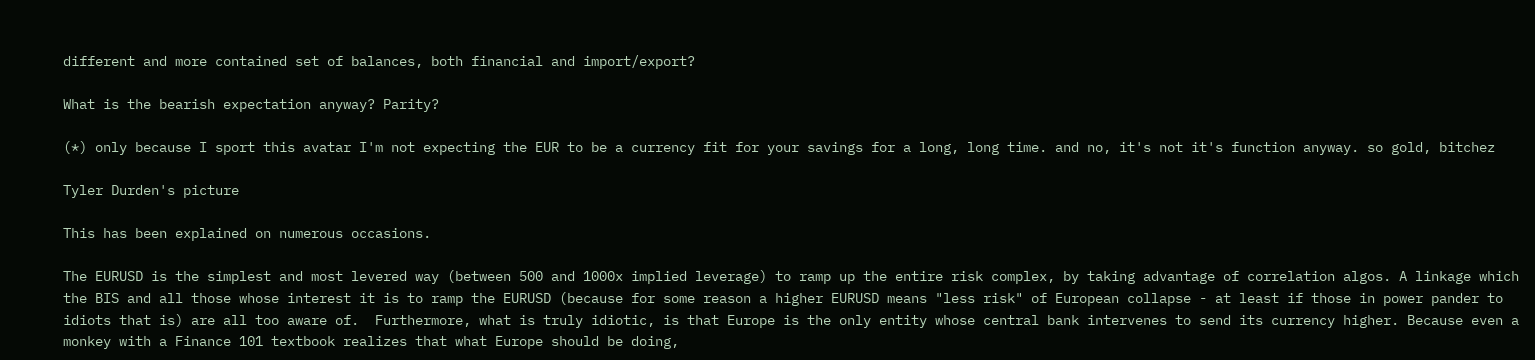different and more contained set of balances, both financial and import/export?

What is the bearish expectation anyway? Parity?

(*) only because I sport this avatar I'm not expecting the EUR to be a currency fit for your savings for a long, long time. and no, it's not it's function anyway. so gold, bitchez

Tyler Durden's picture

This has been explained on numerous occasions.

The EURUSD is the simplest and most levered way (between 500 and 1000x implied leverage) to ramp up the entire risk complex, by taking advantage of correlation algos. A linkage which the BIS and all those whose interest it is to ramp the EURUSD (because for some reason a higher EURUSD means "less risk" of European collapse - at least if those in power pander to idiots that is) are all too aware of.  Furthermore, what is truly idiotic, is that Europe is the only entity whose central bank intervenes to send its currency higher. Because even a monkey with a Finance 101 textbook realizes that what Europe should be doing,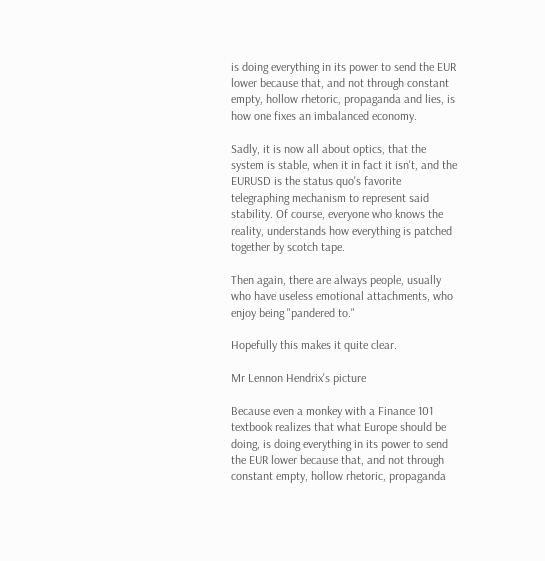is doing everything in its power to send the EUR lower because that, and not through constant empty, hollow rhetoric, propaganda and lies, is how one fixes an imbalanced economy.

Sadly, it is now all about optics, that the system is stable, when it in fact it isn't, and the EURUSD is the status quo's favorite telegraphing mechanism to represent said stability. Of course, everyone who knows the reality, understands how everything is patched together by scotch tape.

Then again, there are always people, usually who have useless emotional attachments, who enjoy being "pandered to."

Hopefully this makes it quite clear.

Mr Lennon Hendrix's picture

Because even a monkey with a Finance 101 textbook realizes that what Europe should be doing, is doing everything in its power to send the EUR lower because that, and not through constant empty, hollow rhetoric, propaganda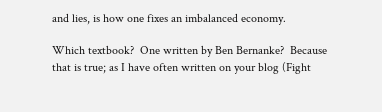and lies, is how one fixes an imbalanced economy.

Which textbook?  One written by Ben Bernanke?  Because that is true; as I have often written on your blog (Fight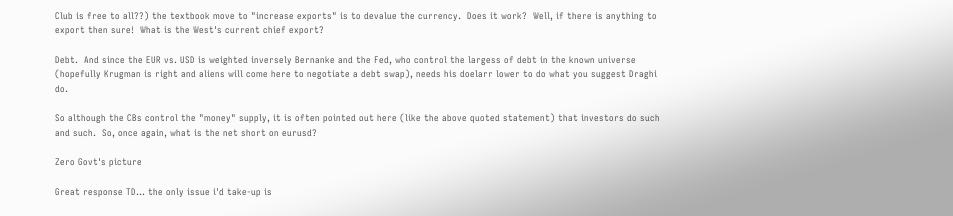Club is free to all??) the textbook move to "increase exports" is to devalue the currency.  Does it work?  Well, if there is anything to export then sure!  What is the West's current chief export?

Debt.  And since the EUR vs. USD is weighted inversely Bernanke and the Fed, who control the largess of debt in the known universe (hopefully Krugman is right and aliens will come here to negotiate a debt swap), needs his doelarr lower to do what you suggest Draghi do.

So although the CBs control the "money" supply, it is often pointed out here (like the above quoted statement) that investors do such and such.  So, once again, what is the net short on eurusd?

Zero Govt's picture

Great response TD... the only issue i'd take-up is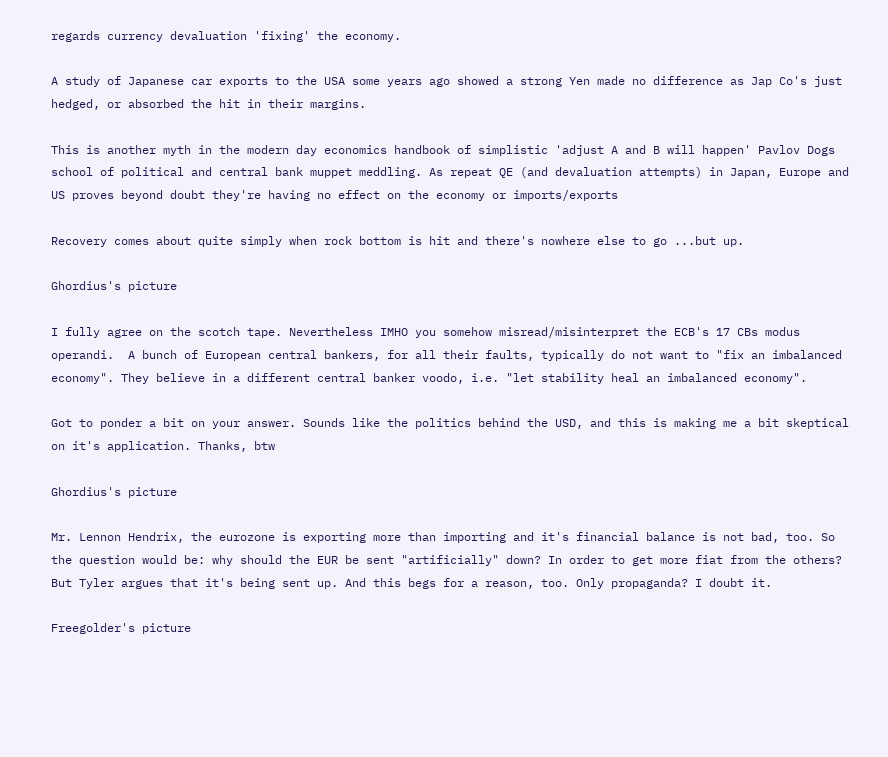regards currency devaluation 'fixing' the economy.

A study of Japanese car exports to the USA some years ago showed a strong Yen made no difference as Jap Co's just hedged, or absorbed the hit in their margins.

This is another myth in the modern day economics handbook of simplistic 'adjust A and B will happen' Pavlov Dogs school of political and central bank muppet meddling. As repeat QE (and devaluation attempts) in Japan, Europe and US proves beyond doubt they're having no effect on the economy or imports/exports

Recovery comes about quite simply when rock bottom is hit and there's nowhere else to go ...but up.

Ghordius's picture

I fully agree on the scotch tape. Nevertheless IMHO you somehow misread/misinterpret the ECB's 17 CBs modus operandi.  A bunch of European central bankers, for all their faults, typically do not want to "fix an imbalanced economy". They believe in a different central banker voodo, i.e. "let stability heal an imbalanced economy".

Got to ponder a bit on your answer. Sounds like the politics behind the USD, and this is making me a bit skeptical on it's application. Thanks, btw

Ghordius's picture

Mr. Lennon Hendrix, the eurozone is exporting more than importing and it's financial balance is not bad, too. So the question would be: why should the EUR be sent "artificially" down? In order to get more fiat from the others? But Tyler argues that it's being sent up. And this begs for a reason, too. Only propaganda? I doubt it.

Freegolder's picture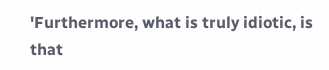'Furthermore, what is truly idiotic, is that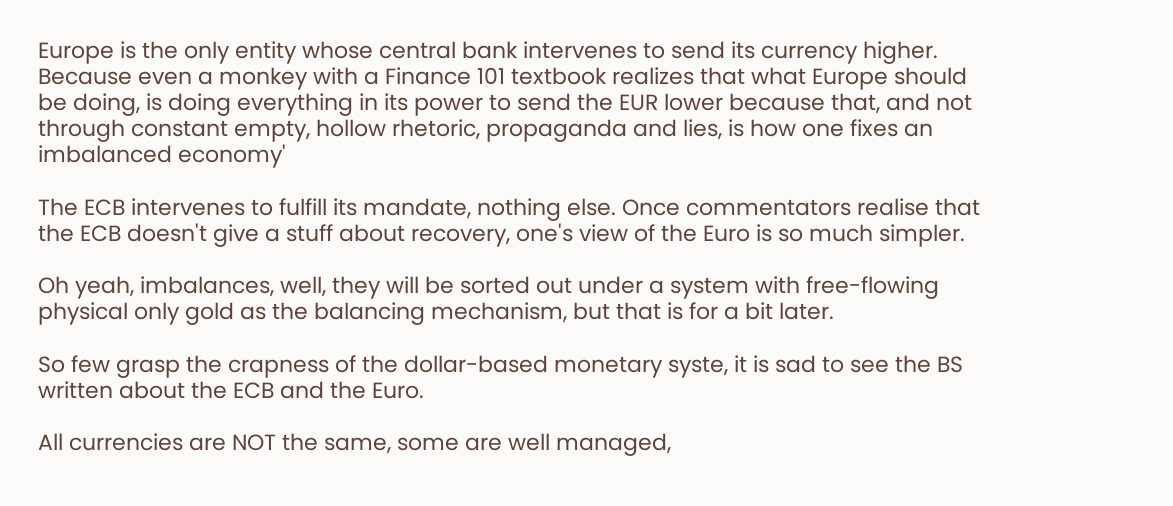Europe is the only entity whose central bank intervenes to send its currency higher. Because even a monkey with a Finance 101 textbook realizes that what Europe should be doing, is doing everything in its power to send the EUR lower because that, and not through constant empty, hollow rhetoric, propaganda and lies, is how one fixes an imbalanced economy'

The ECB intervenes to fulfill its mandate, nothing else. Once commentators realise that the ECB doesn't give a stuff about recovery, one's view of the Euro is so much simpler.

Oh yeah, imbalances, well, they will be sorted out under a system with free-flowing physical only gold as the balancing mechanism, but that is for a bit later.

So few grasp the crapness of the dollar-based monetary syste, it is sad to see the BS written about the ECB and the Euro.

All currencies are NOT the same, some are well managed,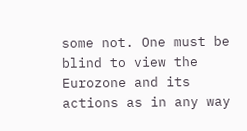some not. One must be blind to view the Eurozone and its actions as in any way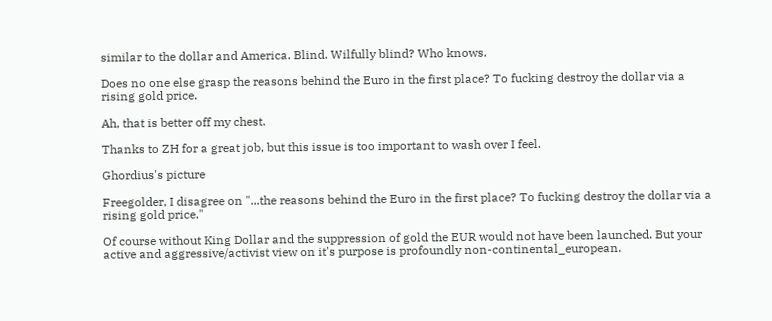similar to the dollar and America. Blind. Wilfully blind? Who knows.

Does no one else grasp the reasons behind the Euro in the first place? To fucking destroy the dollar via a rising gold price.

Ah, that is better off my chest.

Thanks to ZH for a great job, but this issue is too important to wash over I feel.

Ghordius's picture

Freegolder, I disagree on "...the reasons behind the Euro in the first place? To fucking destroy the dollar via a rising gold price."

Of course without King Dollar and the suppression of gold the EUR would not have been launched. But your active and aggressive/activist view on it's purpose is profoundly non-continental_european.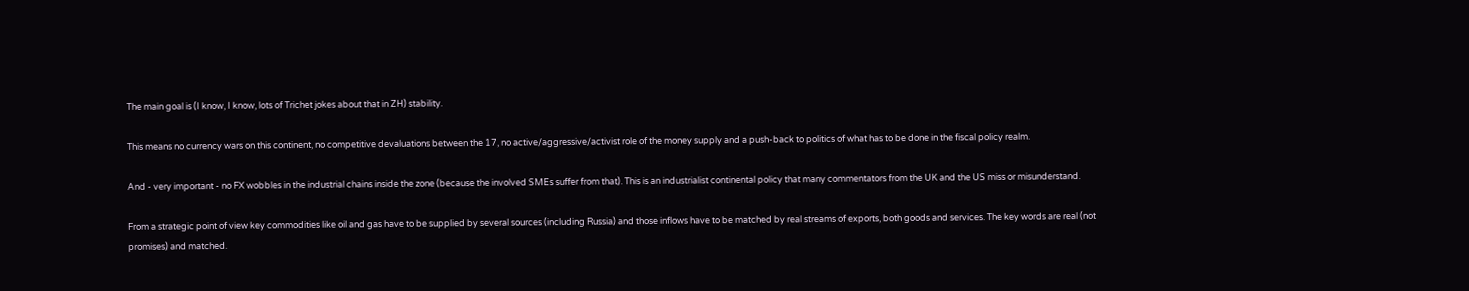The main goal is (I know, I know, lots of Trichet jokes about that in ZH) stability.

This means no currency wars on this continent, no competitive devaluations between the 17, no active/aggressive/activist role of the money supply and a push-back to politics of what has to be done in the fiscal policy realm.

And - very important - no FX wobbles in the industrial chains inside the zone (because the involved SMEs suffer from that). This is an industrialist continental policy that many commentators from the UK and the US miss or misunderstand.

From a strategic point of view key commodities like oil and gas have to be supplied by several sources (including Russia) and those inflows have to be matched by real streams of exports, both goods and services. The key words are real (not promises) and matched.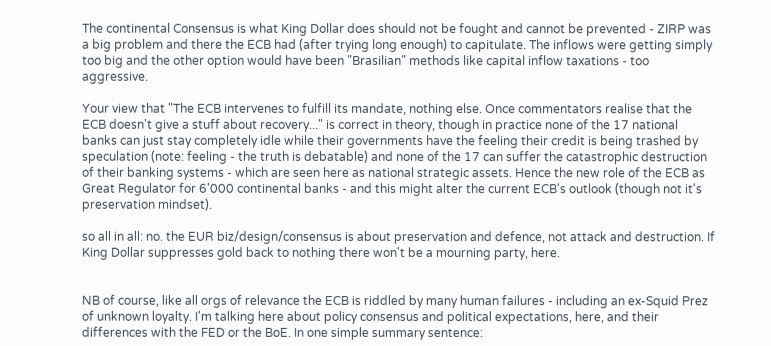The continental Consensus is what King Dollar does should not be fought and cannot be prevented - ZIRP was a big problem and there the ECB had (after trying long enough) to capitulate. The inflows were getting simply too big and the other option would have been "Brasilian" methods like capital inflow taxations - too aggressive.

Your view that "The ECB intervenes to fulfill its mandate, nothing else. Once commentators realise that the ECB doesn't give a stuff about recovery..." is correct in theory, though in practice none of the 17 national banks can just stay completely idle while their governments have the feeling their credit is being trashed by speculation (note: feeling - the truth is debatable) and none of the 17 can suffer the catastrophic destruction of their banking systems - which are seen here as national strategic assets. Hence the new role of the ECB as Great Regulator for 6'000 continental banks - and this might alter the current ECB's outlook (though not it's preservation mindset).

so all in all: no. the EUR biz/design/consensus is about preservation and defence, not attack and destruction. If King Dollar suppresses gold back to nothing there won't be a mourning party, here.


NB of course, like all orgs of relevance the ECB is riddled by many human failures - including an ex-Squid Prez of unknown loyalty. I'm talking here about policy consensus and political expectations, here, and their differences with the FED or the BoE. In one simple summary sentence: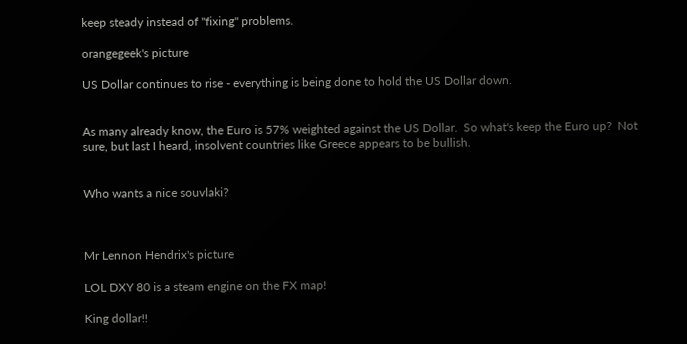keep steady instead of "fixing" problems.

orangegeek's picture

US Dollar continues to rise - everything is being done to hold the US Dollar down.


As many already know, the Euro is 57% weighted against the US Dollar.  So what's keep the Euro up?  Not sure, but last I heard, insolvent countries like Greece appears to be bullish.


Who wants a nice souvlaki?



Mr Lennon Hendrix's picture

LOL DXY 80 is a steam engine on the FX map!

King dollar!!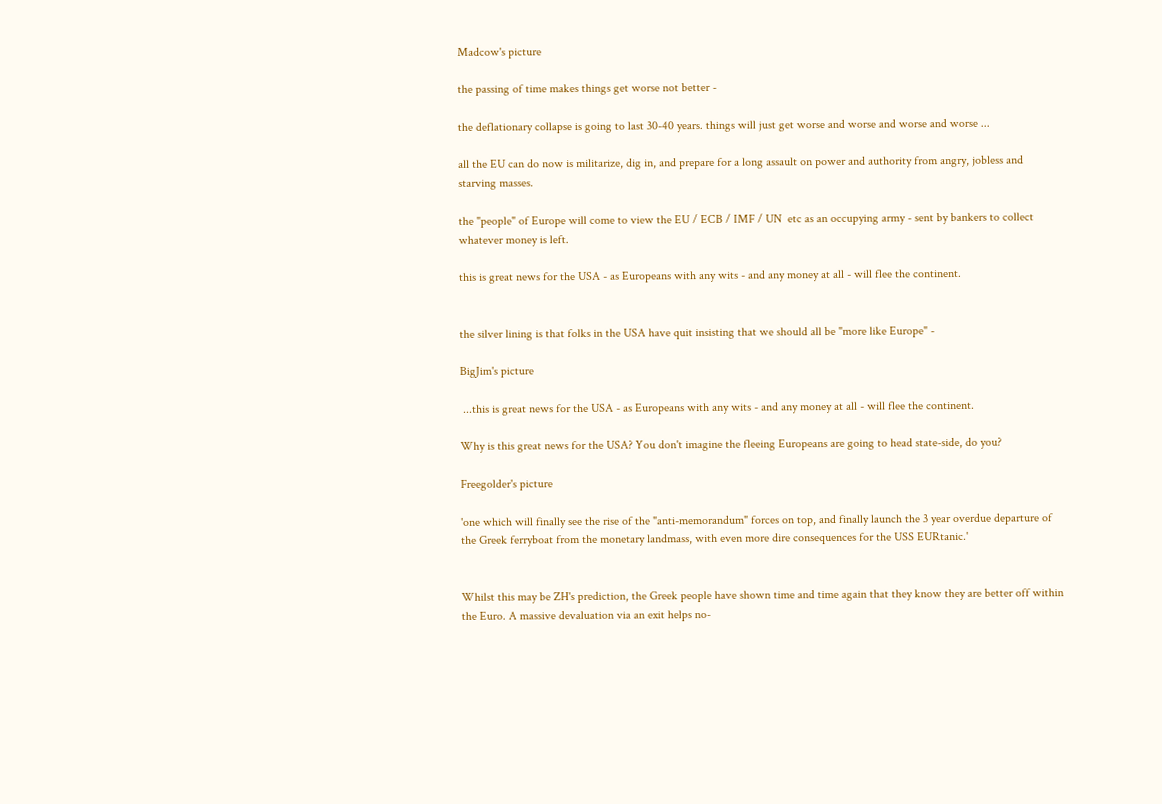Madcow's picture

the passing of time makes things get worse not better -

the deflationary collapse is going to last 30-40 years. things will just get worse and worse and worse and worse ...

all the EU can do now is militarize, dig in, and prepare for a long assault on power and authority from angry, jobless and starving masses.

the "people" of Europe will come to view the EU / ECB / IMF / UN  etc as an occupying army - sent by bankers to collect whatever money is left.

this is great news for the USA - as Europeans with any wits - and any money at all - will flee the continent.


the silver lining is that folks in the USA have quit insisting that we should all be "more like Europe" -

BigJim's picture

 ...this is great news for the USA - as Europeans with any wits - and any money at all - will flee the continent.

Why is this great news for the USA? You don't imagine the fleeing Europeans are going to head state-side, do you?

Freegolder's picture

'one which will finally see the rise of the "anti-memorandum" forces on top, and finally launch the 3 year overdue departure of the Greek ferryboat from the monetary landmass, with even more dire consequences for the USS EURtanic.'


Whilst this may be ZH's prediction, the Greek people have shown time and time again that they know they are better off within the Euro. A massive devaluation via an exit helps no-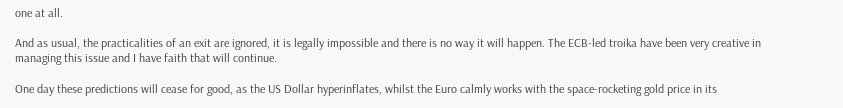one at all.

And as usual, the practicalities of an exit are ignored, it is legally impossible and there is no way it will happen. The ECB-led troika have been very creative in managing this issue and I have faith that will continue.

One day these predictions will cease for good, as the US Dollar hyperinflates, whilst the Euro calmly works with the space-rocketing gold price in its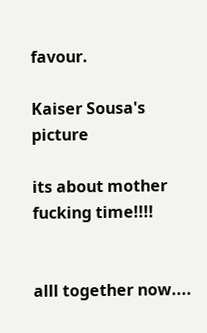favour.

Kaiser Sousa's picture

its about mother fucking time!!!!


alll together now....